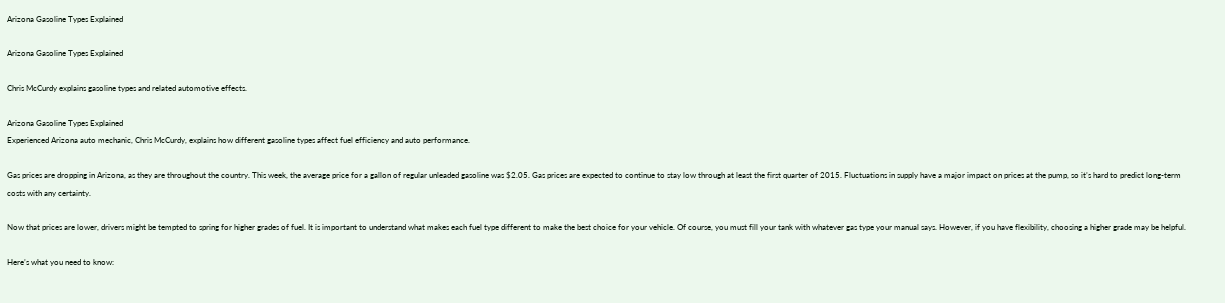Arizona Gasoline Types Explained

Arizona Gasoline Types Explained

Chris McCurdy explains gasoline types and related automotive effects.

Arizona Gasoline Types Explained
Experienced Arizona auto mechanic, Chris McCurdy, explains how different gasoline types affect fuel efficiency and auto performance.

Gas prices are dropping in Arizona, as they are throughout the country. This week, the average price for a gallon of regular unleaded gasoline was $2.05. Gas prices are expected to continue to stay low through at least the first quarter of 2015. Fluctuations in supply have a major impact on prices at the pump, so it’s hard to predict long-term costs with any certainty.

Now that prices are lower, drivers might be tempted to spring for higher grades of fuel. It is important to understand what makes each fuel type different to make the best choice for your vehicle. Of course, you must fill your tank with whatever gas type your manual says. However, if you have flexibility, choosing a higher grade may be helpful.

Here’s what you need to know: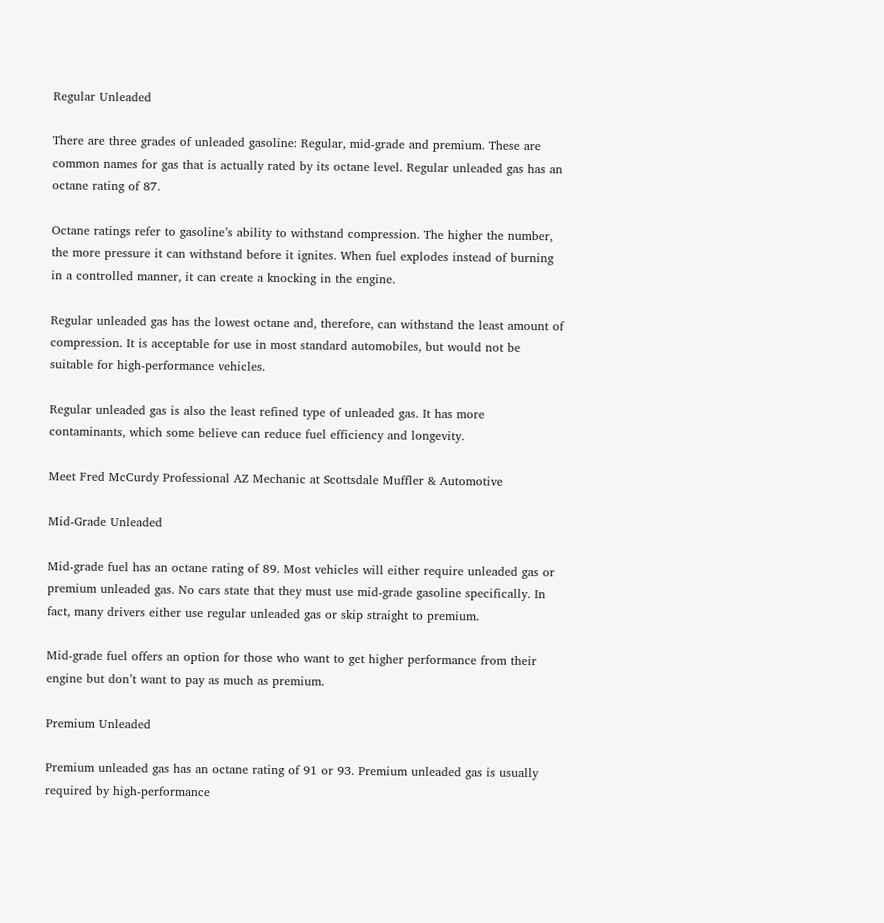Regular Unleaded

There are three grades of unleaded gasoline: Regular, mid-grade and premium. These are common names for gas that is actually rated by its octane level. Regular unleaded gas has an octane rating of 87.

Octane ratings refer to gasoline’s ability to withstand compression. The higher the number, the more pressure it can withstand before it ignites. When fuel explodes instead of burning in a controlled manner, it can create a knocking in the engine.

Regular unleaded gas has the lowest octane and, therefore, can withstand the least amount of compression. It is acceptable for use in most standard automobiles, but would not be suitable for high-performance vehicles.

Regular unleaded gas is also the least refined type of unleaded gas. It has more contaminants, which some believe can reduce fuel efficiency and longevity.

Meet Fred McCurdy Professional AZ Mechanic at Scottsdale Muffler & Automotive

Mid-Grade Unleaded

Mid-grade fuel has an octane rating of 89. Most vehicles will either require unleaded gas or premium unleaded gas. No cars state that they must use mid-grade gasoline specifically. In fact, many drivers either use regular unleaded gas or skip straight to premium.

Mid-grade fuel offers an option for those who want to get higher performance from their engine but don’t want to pay as much as premium.

Premium Unleaded

Premium unleaded gas has an octane rating of 91 or 93. Premium unleaded gas is usually required by high-performance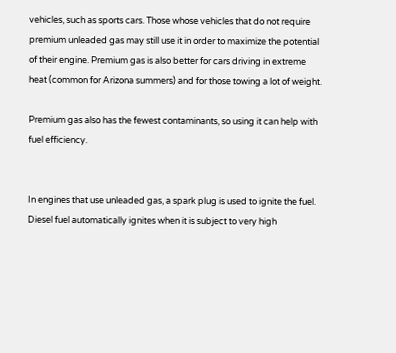vehicles, such as sports cars. Those whose vehicles that do not require premium unleaded gas may still use it in order to maximize the potential of their engine. Premium gas is also better for cars driving in extreme heat (common for Arizona summers) and for those towing a lot of weight.

Premium gas also has the fewest contaminants, so using it can help with fuel efficiency.


In engines that use unleaded gas, a spark plug is used to ignite the fuel. Diesel fuel automatically ignites when it is subject to very high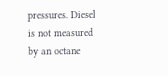pressures. Diesel is not measured by an octane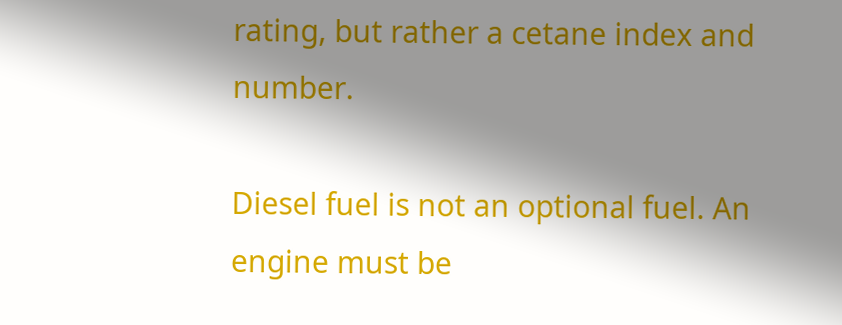rating, but rather a cetane index and number.

Diesel fuel is not an optional fuel. An engine must be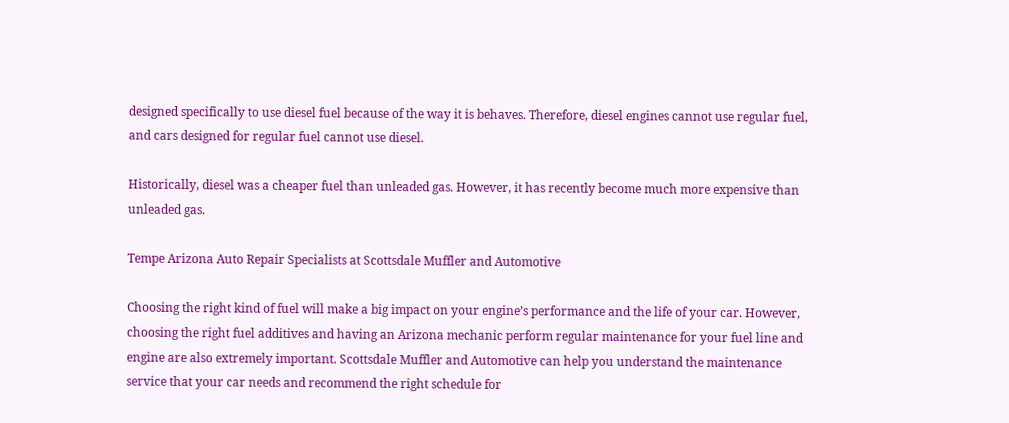designed specifically to use diesel fuel because of the way it is behaves. Therefore, diesel engines cannot use regular fuel, and cars designed for regular fuel cannot use diesel.

Historically, diesel was a cheaper fuel than unleaded gas. However, it has recently become much more expensive than unleaded gas.

Tempe Arizona Auto Repair Specialists at Scottsdale Muffler and Automotive

Choosing the right kind of fuel will make a big impact on your engine’s performance and the life of your car. However, choosing the right fuel additives and having an Arizona mechanic perform regular maintenance for your fuel line and engine are also extremely important. Scottsdale Muffler and Automotive can help you understand the maintenance service that your car needs and recommend the right schedule for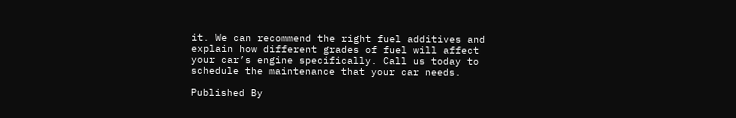it. We can recommend the right fuel additives and explain how different grades of fuel will affect your car’s engine specifically. Call us today to schedule the maintenance that your car needs.

Published By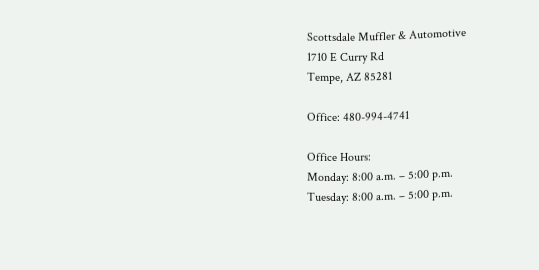Scottsdale Muffler & Automotive
1710 E Curry Rd
Tempe, AZ 85281

Office: 480-994-4741

Office Hours:
Monday: 8:00 a.m. – 5:00 p.m.
Tuesday: 8:00 a.m. – 5:00 p.m.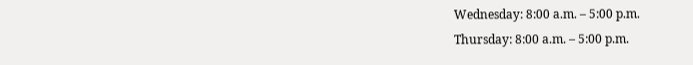Wednesday: 8:00 a.m. – 5:00 p.m.
Thursday: 8:00 a.m. – 5:00 p.m.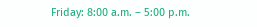Friday: 8:00 a.m. – 5:00 p.m.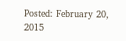Posted: February 20, 2015